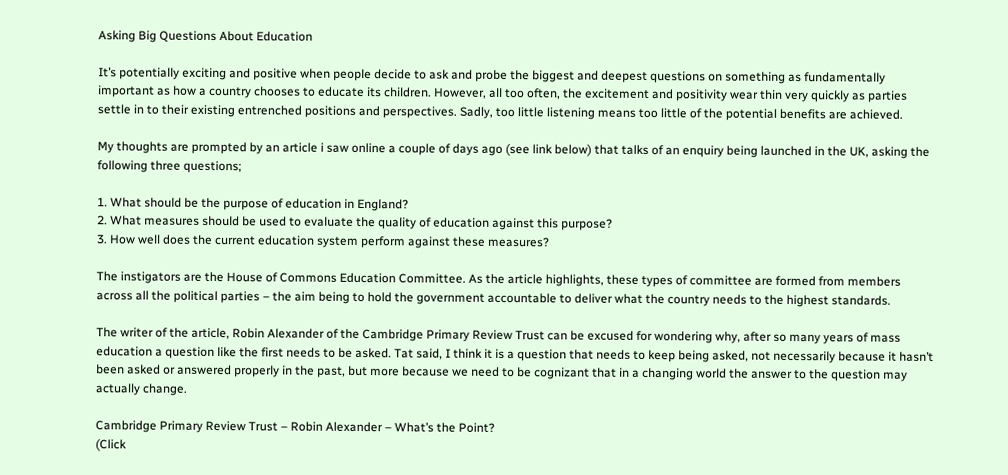Asking Big Questions About Education

It’s potentially exciting and positive when people decide to ask and probe the biggest and deepest questions on something as fundamentally important as how a country chooses to educate its children. However, all too often, the excitement and positivity wear thin very quickly as parties settle in to their existing entrenched positions and perspectives. Sadly, too little listening means too little of the potential benefits are achieved.

My thoughts are prompted by an article i saw online a couple of days ago (see link below) that talks of an enquiry being launched in the UK, asking the following three questions;

1. What should be the purpose of education in England?
2. What measures should be used to evaluate the quality of education against this purpose?
3. How well does the current education system perform against these measures?

The instigators are the House of Commons Education Committee. As the article highlights, these types of committee are formed from members across all the political parties – the aim being to hold the government accountable to deliver what the country needs to the highest standards.

The writer of the article, Robin Alexander of the Cambridge Primary Review Trust can be excused for wondering why, after so many years of mass education a question like the first needs to be asked. Tat said, I think it is a question that needs to keep being asked, not necessarily because it hasn’t been asked or answered properly in the past, but more because we need to be cognizant that in a changing world the answer to the question may actually change.

Cambridge Primary Review Trust – Robin Alexander – What’s the Point?
(Click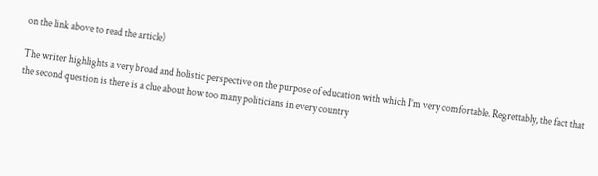on the link above to read the article)

The writer highlights a very broad and holistic perspective on the purpose of education with which I’m very comfortable. Regrettably, the fact that the second question is there is a clue about how too many politicians in every country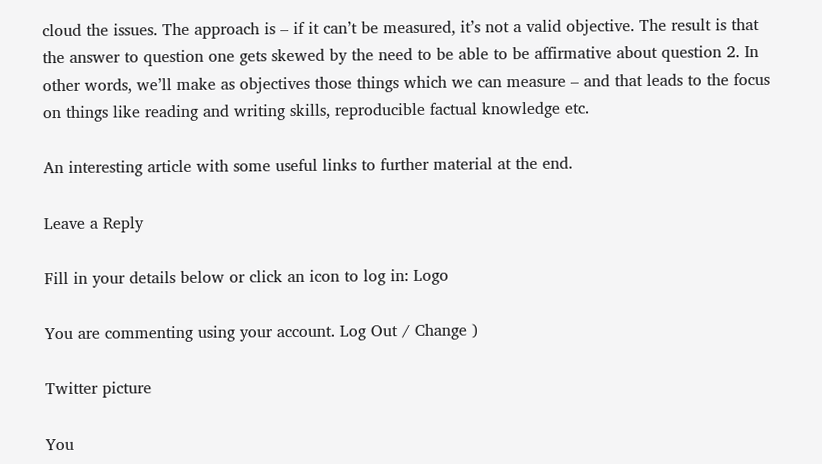cloud the issues. The approach is – if it can’t be measured, it’s not a valid objective. The result is that the answer to question one gets skewed by the need to be able to be affirmative about question 2. In other words, we’ll make as objectives those things which we can measure – and that leads to the focus on things like reading and writing skills, reproducible factual knowledge etc.

An interesting article with some useful links to further material at the end.

Leave a Reply

Fill in your details below or click an icon to log in: Logo

You are commenting using your account. Log Out / Change )

Twitter picture

You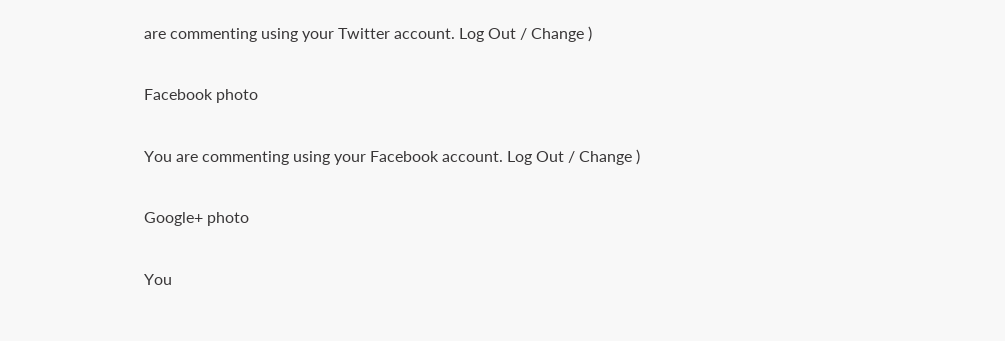are commenting using your Twitter account. Log Out / Change )

Facebook photo

You are commenting using your Facebook account. Log Out / Change )

Google+ photo

You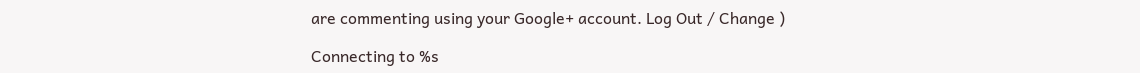are commenting using your Google+ account. Log Out / Change )

Connecting to %s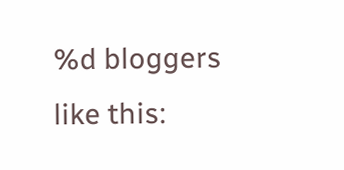%d bloggers like this: